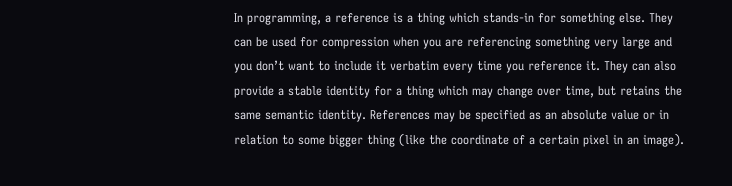In programming, a reference is a thing which stands-in for something else. They can be used for compression when you are referencing something very large and you don’t want to include it verbatim every time you reference it. They can also provide a stable identity for a thing which may change over time, but retains the same semantic identity. References may be specified as an absolute value or in relation to some bigger thing (like the coordinate of a certain pixel in an image).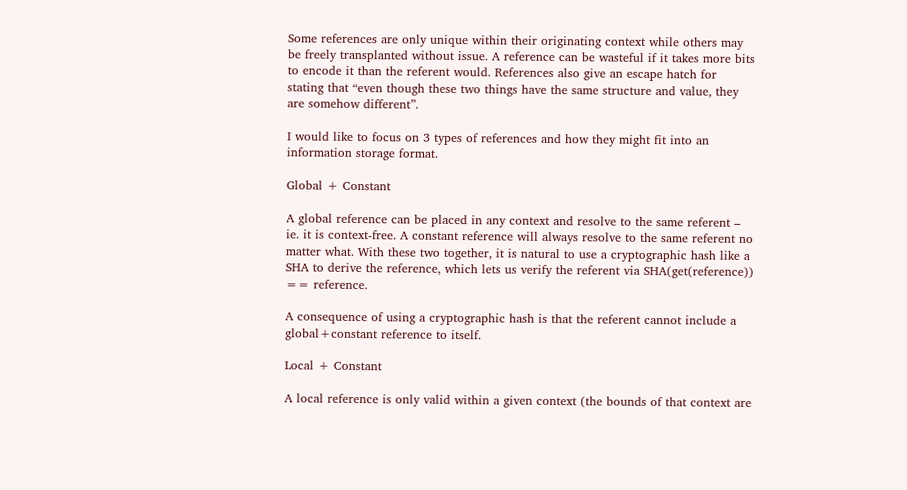Some references are only unique within their originating context while others may be freely transplanted without issue. A reference can be wasteful if it takes more bits to encode it than the referent would. References also give an escape hatch for stating that “even though these two things have the same structure and value, they are somehow different”.

I would like to focus on 3 types of references and how they might fit into an information storage format.

Global + Constant

A global reference can be placed in any context and resolve to the same referent – ie. it is context-free. A constant reference will always resolve to the same referent no matter what. With these two together, it is natural to use a cryptographic hash like a SHA to derive the reference, which lets us verify the referent via SHA(get(reference)) == reference.

A consequence of using a cryptographic hash is that the referent cannot include a global+constant reference to itself.

Local + Constant

A local reference is only valid within a given context (the bounds of that context are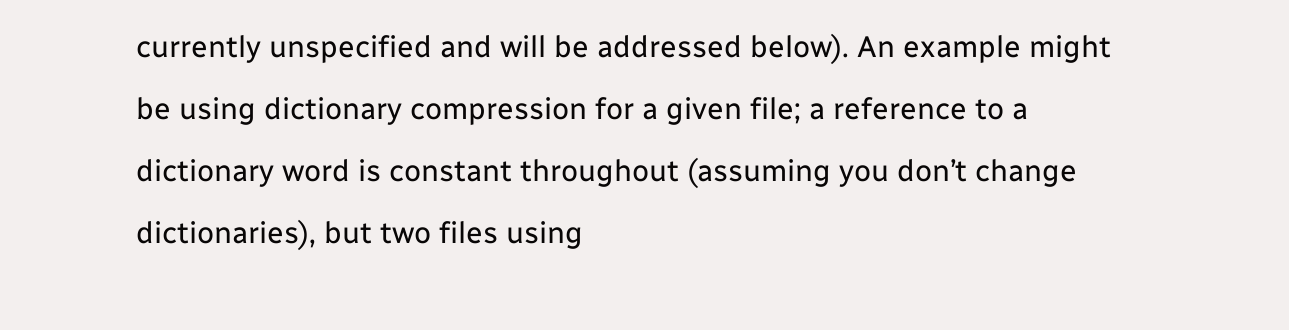currently unspecified and will be addressed below). An example might be using dictionary compression for a given file; a reference to a dictionary word is constant throughout (assuming you don’t change dictionaries), but two files using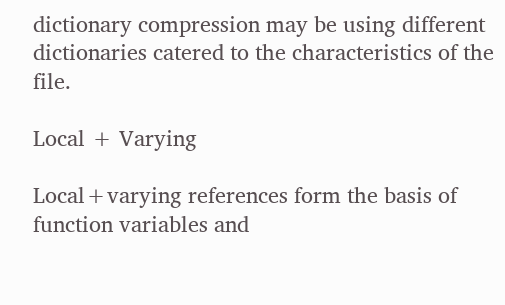dictionary compression may be using different dictionaries catered to the characteristics of the file.

Local + Varying

Local+varying references form the basis of function variables and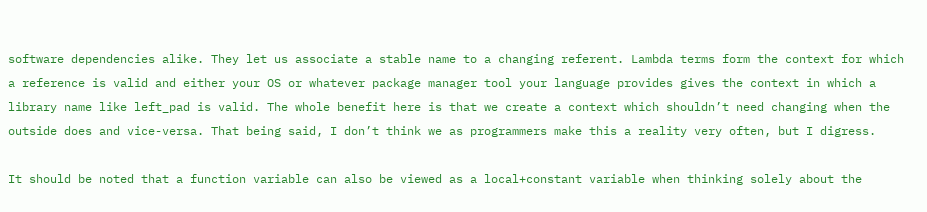software dependencies alike. They let us associate a stable name to a changing referent. Lambda terms form the context for which a reference is valid and either your OS or whatever package manager tool your language provides gives the context in which a library name like left_pad is valid. The whole benefit here is that we create a context which shouldn’t need changing when the outside does and vice-versa. That being said, I don’t think we as programmers make this a reality very often, but I digress.

It should be noted that a function variable can also be viewed as a local+constant variable when thinking solely about the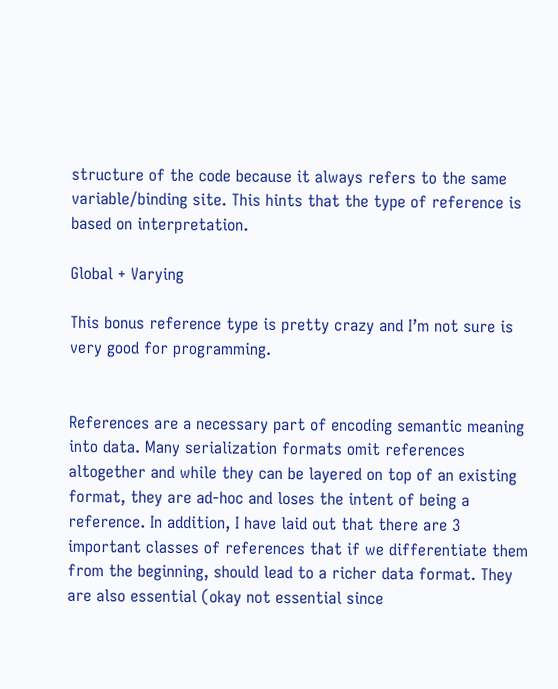structure of the code because it always refers to the same variable/binding site. This hints that the type of reference is based on interpretation.

Global + Varying

This bonus reference type is pretty crazy and I’m not sure is very good for programming.


References are a necessary part of encoding semantic meaning into data. Many serialization formats omit references altogether and while they can be layered on top of an existing format, they are ad-hoc and loses the intent of being a reference. In addition, I have laid out that there are 3 important classes of references that if we differentiate them from the beginning, should lead to a richer data format. They are also essential (okay not essential since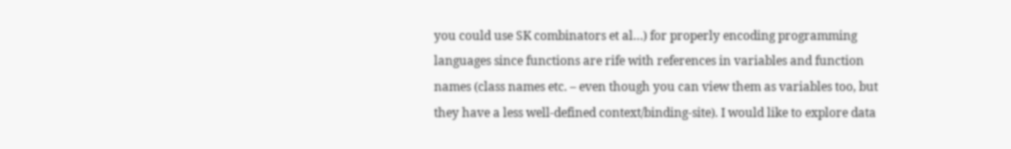you could use SK combinators et al…) for properly encoding programming languages since functions are rife with references in variables and function names (class names etc. – even though you can view them as variables too, but they have a less well-defined context/binding-site). I would like to explore data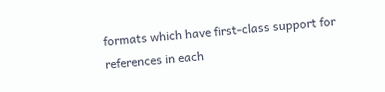formats which have first-class support for references in each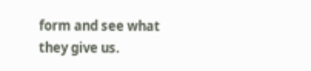form and see what they give us.